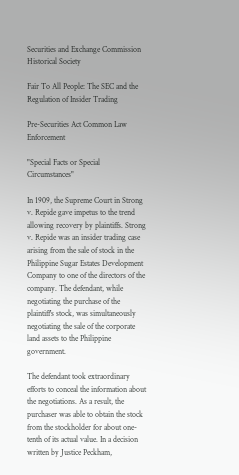Securities and Exchange Commission Historical Society

Fair To All People: The SEC and the Regulation of Insider Trading

Pre-Securities Act Common Law Enforcement

"Special Facts or Special Circumstances"

In 1909, the Supreme Court in Strong v. Repide gave impetus to the trend allowing recovery by plaintiffs. Strong v. Repide was an insider trading case arising from the sale of stock in the Philippine Sugar Estates Development Company to one of the directors of the company. The defendant, while negotiating the purchase of the plaintiff's stock, was simultaneously negotiating the sale of the corporate land assets to the Philippine government.

The defendant took extraordinary efforts to conceal the information about the negotiations. As a result, the purchaser was able to obtain the stock from the stockholder for about one-tenth of its actual value. In a decision written by Justice Peckham,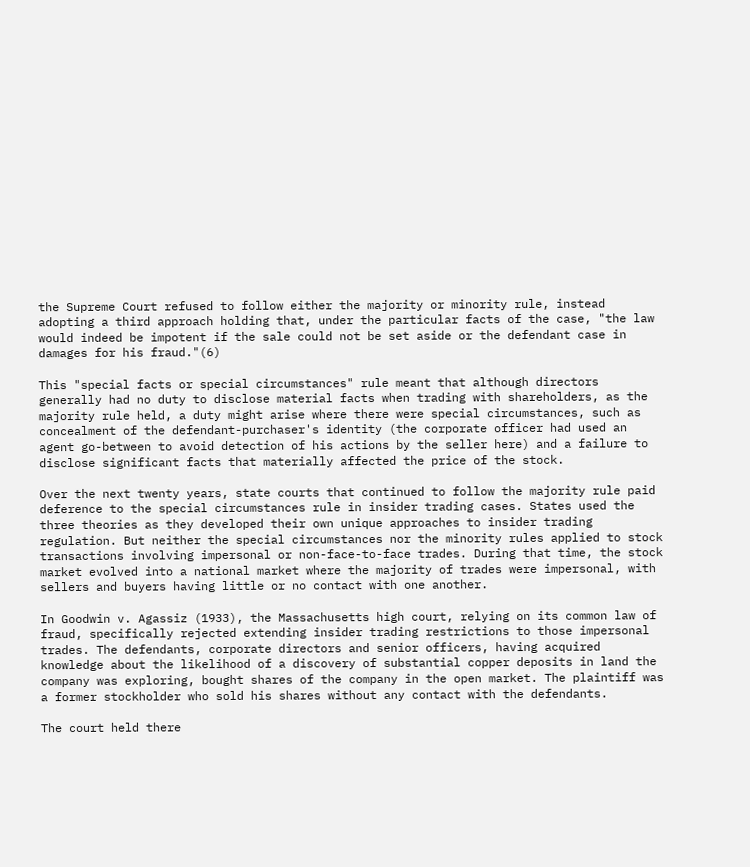the Supreme Court refused to follow either the majority or minority rule, instead adopting a third approach holding that, under the particular facts of the case, "the law would indeed be impotent if the sale could not be set aside or the defendant case in damages for his fraud."(6)

This "special facts or special circumstances" rule meant that although directors generally had no duty to disclose material facts when trading with shareholders, as the majority rule held, a duty might arise where there were special circumstances, such as concealment of the defendant-purchaser's identity (the corporate officer had used an agent go-between to avoid detection of his actions by the seller here) and a failure to disclose significant facts that materially affected the price of the stock.

Over the next twenty years, state courts that continued to follow the majority rule paid deference to the special circumstances rule in insider trading cases. States used the three theories as they developed their own unique approaches to insider trading regulation. But neither the special circumstances nor the minority rules applied to stock transactions involving impersonal or non-face-to-face trades. During that time, the stock market evolved into a national market where the majority of trades were impersonal, with sellers and buyers having little or no contact with one another.

In Goodwin v. Agassiz (1933), the Massachusetts high court, relying on its common law of fraud, specifically rejected extending insider trading restrictions to those impersonal trades. The defendants, corporate directors and senior officers, having acquired knowledge about the likelihood of a discovery of substantial copper deposits in land the company was exploring, bought shares of the company in the open market. The plaintiff was a former stockholder who sold his shares without any contact with the defendants.

The court held there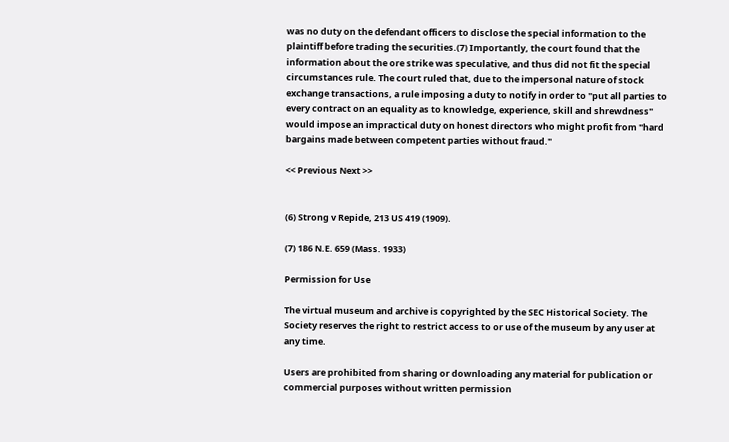was no duty on the defendant officers to disclose the special information to the plaintiff before trading the securities.(7) Importantly, the court found that the information about the ore strike was speculative, and thus did not fit the special circumstances rule. The court ruled that, due to the impersonal nature of stock exchange transactions, a rule imposing a duty to notify in order to "put all parties to every contract on an equality as to knowledge, experience, skill and shrewdness" would impose an impractical duty on honest directors who might profit from "hard bargains made between competent parties without fraud."

<< Previous Next >>


(6) Strong v Repide, 213 US 419 (1909).

(7) 186 N.E. 659 (Mass. 1933)

Permission for Use

The virtual museum and archive is copyrighted by the SEC Historical Society. The Society reserves the right to restrict access to or use of the museum by any user at any time.

Users are prohibited from sharing or downloading any material for publication or commercial purposes without written permission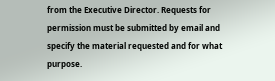from the Executive Director. Requests for permission must be submitted by email and specify the material requested and for what purpose.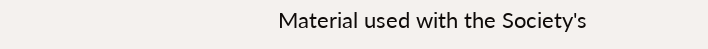Material used with the Society's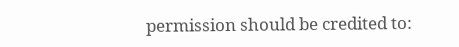permission should be credited to: